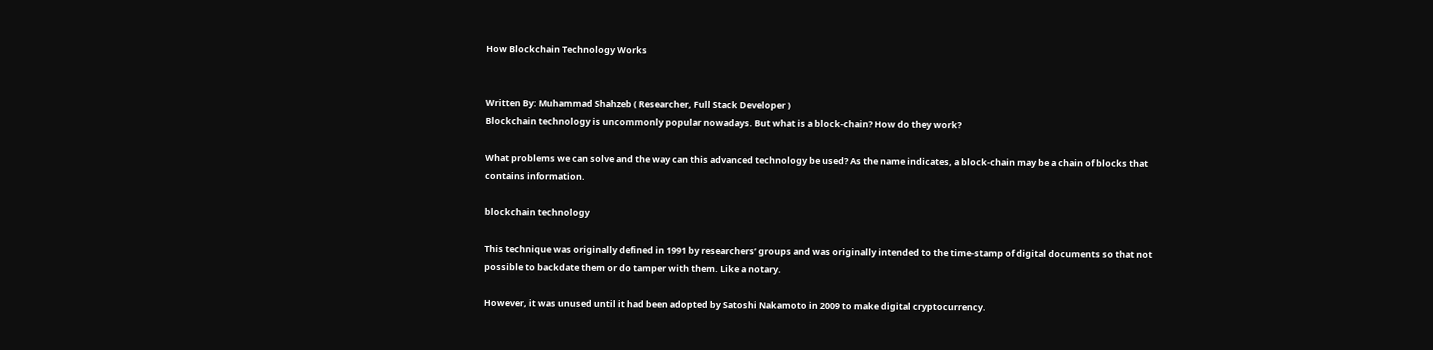How Blockchain Technology Works


Written By: Muhammad Shahzeb ( Researcher, Full Stack Developer )
Blockchain technology is uncommonly popular nowadays. But what is a block-chain? How do they work?

What problems we can solve and the way can this advanced technology be used? As the name indicates, a block-chain may be a chain of blocks that contains information.

blockchain technology

This technique was originally defined in 1991 by researchers’ groups and was originally intended to the time-stamp of digital documents so that not possible to backdate them or do tamper with them. Like a notary.

However, it was unused until it had been adopted by Satoshi Nakamoto in 2009 to make digital cryptocurrency.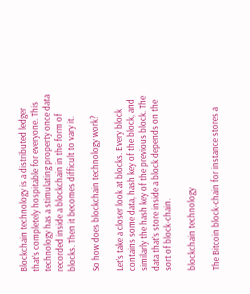Blockchain technology is a distributed ledger that’s completely hospitable for everyone. This technology has a stimulating property once data recorded inside a blockchain in the form of blocks. Then it becomes difficult to vary it.

So how does blockchain technology work?

Let’s take a closer look at blocks. Every block contains some data, hash key of the block, and similarly the hash key of the previous block. The data that’s store inside a block depends on the sort of block-chain.

blockchain technology

The Bitcoin block-chain for instance stores a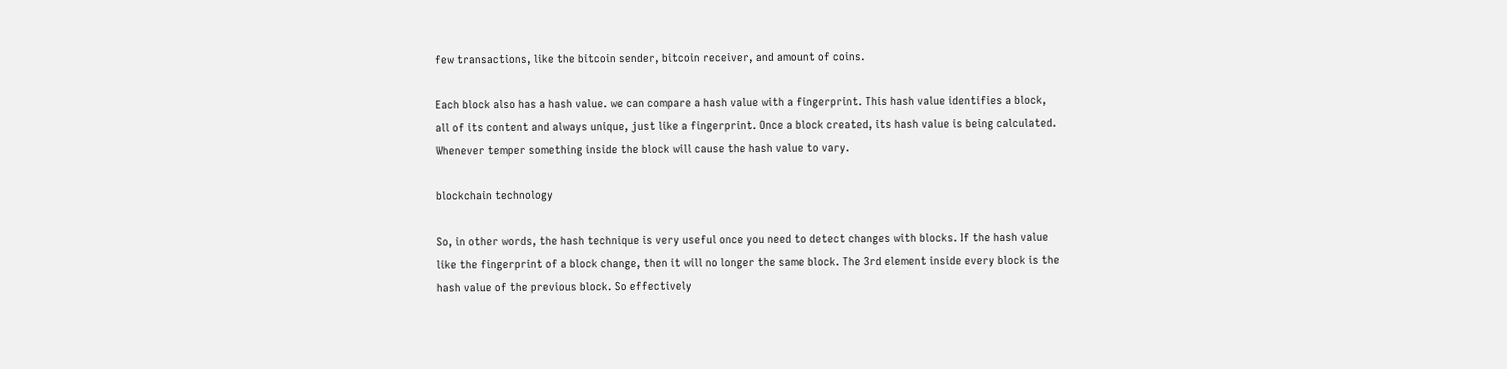few transactions, like the bitcoin sender, bitcoin receiver, and amount of coins.

Each block also has a hash value. we can compare a hash value with a fingerprint. This hash value identifies a block, all of its content and always unique, just like a fingerprint. Once a block created, its hash value is being calculated. Whenever temper something inside the block will cause the hash value to vary.

blockchain technology

So, in other words, the hash technique is very useful once you need to detect changes with blocks. If the hash value like the fingerprint of a block change, then it will no longer the same block. The 3rd element inside every block is the hash value of the previous block. So effectively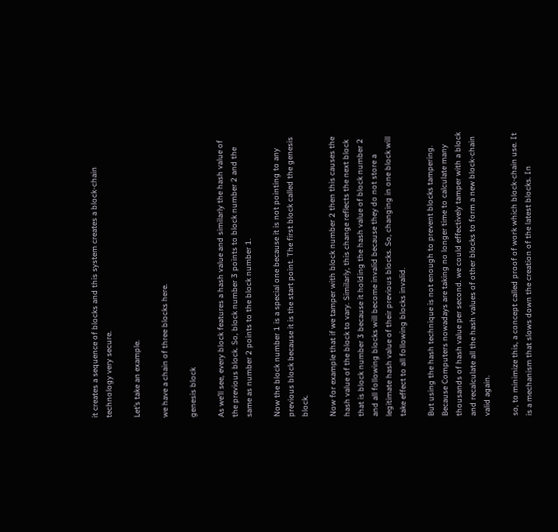it creates a sequence of blocks and this system creates a block-chain technology very secure.

Let’s take an example.

we have a chain of three blocks here.

genesis block

As we’ll see, every block features a hash value and similarly the hash value of the previous block. So, block number 3 points to block number 2 and the same as number 2 points to the block number 1.

Now the block number 1 is a special one because it is not pointing to any previous block because it is the start point. The first block called the genesis block.

Now for example that if we tamper with block number 2 then this causes the hash value of the block to vary. Similarly, this change reflects the next block that is block number 3 because it holding the hash value of block number 2 and all following blocks will become invalid because they do not store a legitimate hash value of their previous blocks. So, changing in one block will take effect to all following blocks invalid.

But using the hash technique is not enough to prevent blocks tampering. Because Computers nowadays are taking no longer time to calculate many thousands of hash value per second. we could effectively tamper with a block and recalculate all the hash values of other blocks to form a new block-chain valid again.

so, to minimize this, a concept called proof of work which block-chain use. It is a mechanism that slows down the creation of the latest blocks. In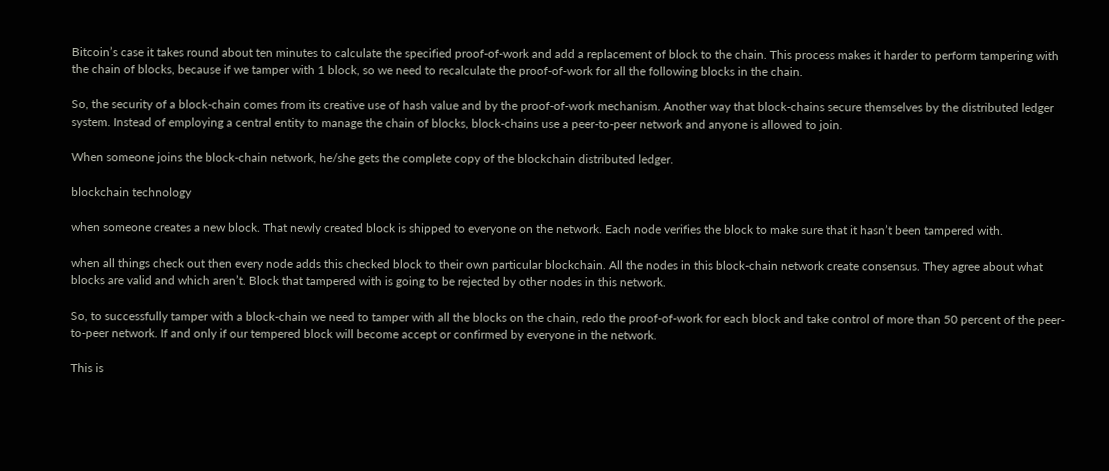Bitcoin’s case it takes round about ten minutes to calculate the specified proof-of-work and add a replacement of block to the chain. This process makes it harder to perform tampering with the chain of blocks, because if we tamper with 1 block, so we need to recalculate the proof-of-work for all the following blocks in the chain.

So, the security of a block-chain comes from its creative use of hash value and by the proof-of-work mechanism. Another way that block-chains secure themselves by the distributed ledger system. Instead of employing a central entity to manage the chain of blocks, block-chains use a peer-to-peer network and anyone is allowed to join.

When someone joins the block-chain network, he/she gets the complete copy of the blockchain distributed ledger.

blockchain technology

when someone creates a new block. That newly created block is shipped to everyone on the network. Each node verifies the block to make sure that it hasn’t been tampered with.

when all things check out then every node adds this checked block to their own particular blockchain. All the nodes in this block-chain network create consensus. They agree about what blocks are valid and which aren’t. Block that tampered with is going to be rejected by other nodes in this network.

So, to successfully tamper with a block-chain we need to tamper with all the blocks on the chain, redo the proof-of-work for each block and take control of more than 50 percent of the peer-to-peer network. If and only if our tempered block will become accept or confirmed by everyone in the network.

This is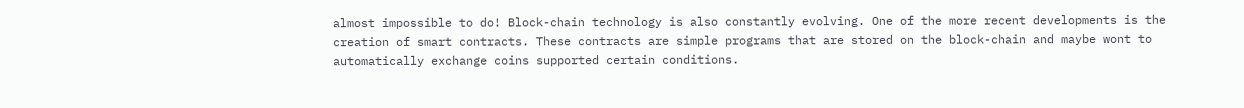almost impossible to do! Block-chain technology is also constantly evolving. One of the more recent developments is the creation of smart contracts. These contracts are simple programs that are stored on the block-chain and maybe wont to automatically exchange coins supported certain conditions.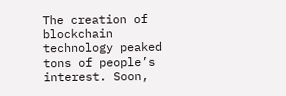The creation of blockchain technology peaked tons of people’s interest. Soon,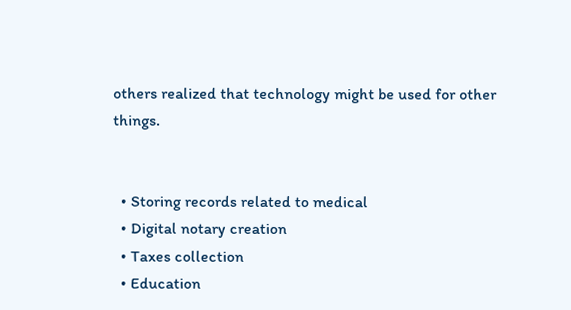others realized that technology might be used for other things.


  • Storing records related to medical
  • Digital notary creation
  • Taxes collection
  • Education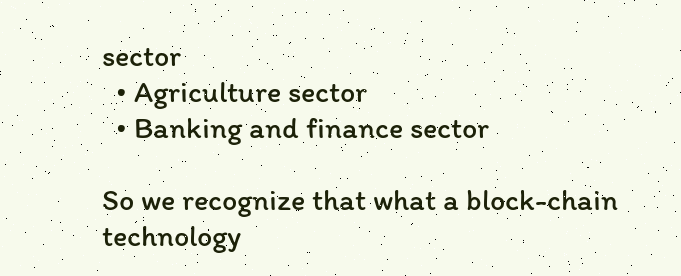sector
  • Agriculture sector
  • Banking and finance sector

So we recognize that what a block-chain technology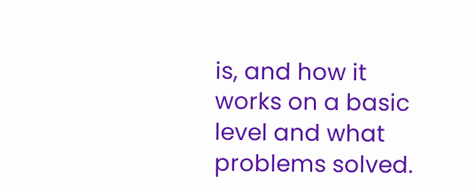is, and how it works on a basic level and what problems solved.